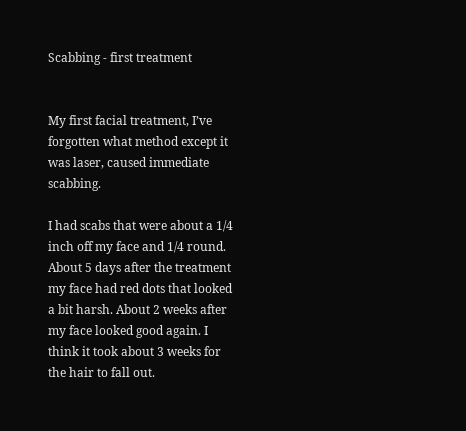Scabbing - first treatment


My first facial treatment, I’ve forgotten what method except it was laser, caused immediate scabbing.

I had scabs that were about a 1/4 inch off my face and 1/4 round. About 5 days after the treatment my face had red dots that looked a bit harsh. About 2 weeks after my face looked good again. I think it took about 3 weeks for the hair to fall out.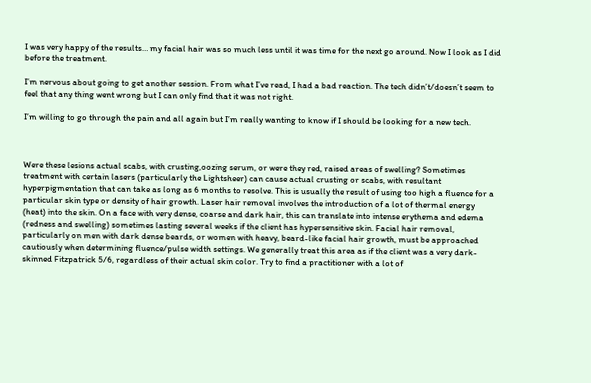I was very happy of the results… my facial hair was so much less until it was time for the next go around. Now I look as I did before the treatment.

I’m nervous about going to get another session. From what I’ve read, I had a bad reaction. The tech didn’t/doesn’t seem to feel that any thing went wrong but I can only find that it was not right.

I’m willing to go through the pain and all again but I’m really wanting to know if I should be looking for a new tech.



Were these lesions actual scabs, with crusting,oozing serum, or were they red, raised areas of swelling? Sometimes treatment with certain lasers (particularly the Lightsheer) can cause actual crusting or scabs, with resultant hyperpigmentation that can take as long as 6 months to resolve. This is usually the result of using too high a fluence for a particular skin type or density of hair growth. Laser hair removal involves the introduction of a lot of thermal energy (heat) into the skin. On a face with very dense, coarse and dark hair, this can translate into intense erythema and edema (redness and swelling) sometimes lasting several weeks if the client has hypersensitive skin. Facial hair removal, particularly on men with dark dense beards, or women with heavy, beard-like facial hair growth, must be approached cautiously when determining fluence/pulse width settings. We generally treat this area as if the client was a very dark-skinned Fitzpatrick 5/6, regardless of their actual skin color. Try to find a practitioner with a lot of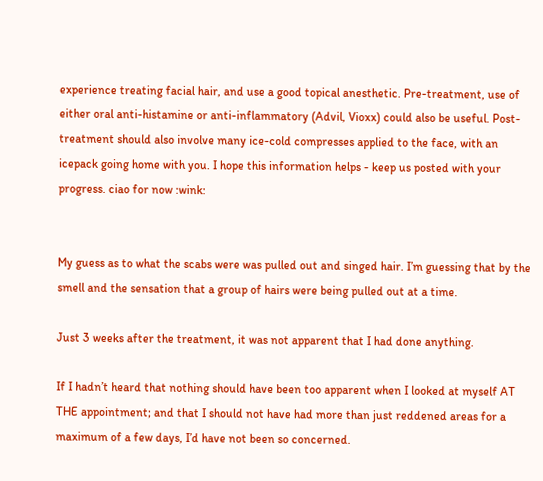experience treating facial hair, and use a good topical anesthetic. Pre-treatment, use of either oral anti-histamine or anti-inflammatory (Advil, Vioxx) could also be useful. Post-treatment should also involve many ice-cold compresses applied to the face, with an icepack going home with you. I hope this information helps - keep us posted with your progress. ciao for now :wink:


My guess as to what the scabs were was pulled out and singed hair. I’m guessing that by the smell and the sensation that a group of hairs were being pulled out at a time.

Just 3 weeks after the treatment, it was not apparent that I had done anything.

If I hadn’t heard that nothing should have been too apparent when I looked at myself AT THE appointment; and that I should not have had more than just reddened areas for a maximum of a few days, I’d have not been so concerned.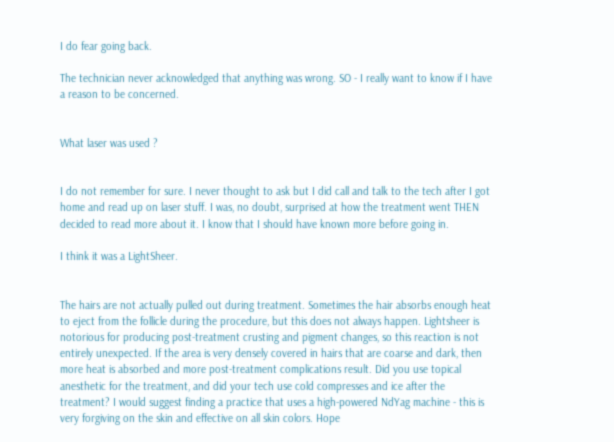I do fear going back.

The technician never acknowledged that anything was wrong. SO - I really want to know if I have a reason to be concerned.


What laser was used ?


I do not remember for sure. I never thought to ask but I did call and talk to the tech after I got home and read up on laser stuff. I was, no doubt, surprised at how the treatment went THEN decided to read more about it. I know that I should have known more before going in.

I think it was a LightSheer.


The hairs are not actually pulled out during treatment. Sometimes the hair absorbs enough heat to eject from the follicle during the procedure, but this does not always happen. Lightsheer is notorious for producing post-treatment crusting and pigment changes, so this reaction is not entirely unexpected. If the area is very densely covered in hairs that are coarse and dark, then more heat is absorbed and more post-treatment complications result. Did you use topical anesthetic for the treatment, and did your tech use cold compresses and ice after the treatment? I would suggest finding a practice that uses a high-powered NdYag machine - this is very forgiving on the skin and effective on all skin colors. Hope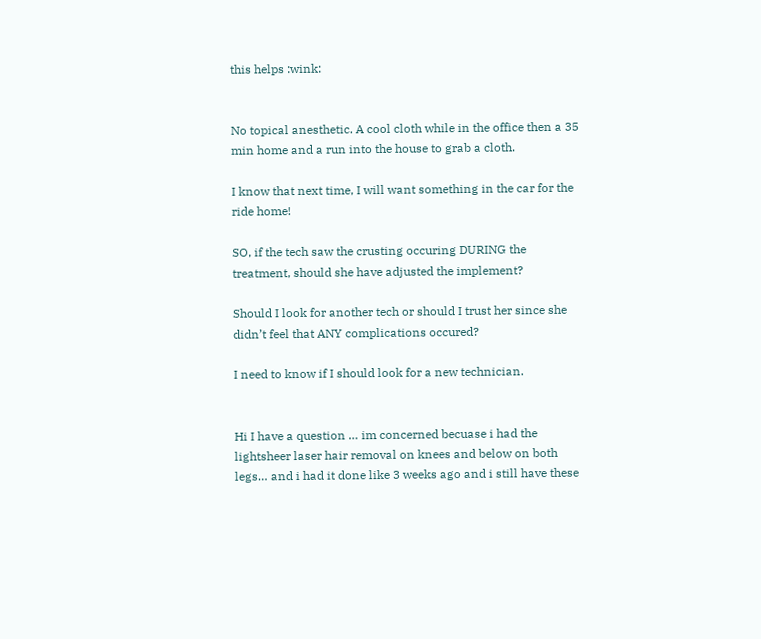this helps :wink:


No topical anesthetic. A cool cloth while in the office then a 35 min home and a run into the house to grab a cloth.

I know that next time, I will want something in the car for the ride home!

SO, if the tech saw the crusting occuring DURING the treatment, should she have adjusted the implement?

Should I look for another tech or should I trust her since she didn’t feel that ANY complications occured?

I need to know if I should look for a new technician.


Hi I have a question … im concerned becuase i had the lightsheer laser hair removal on knees and below on both legs… and i had it done like 3 weeks ago and i still have these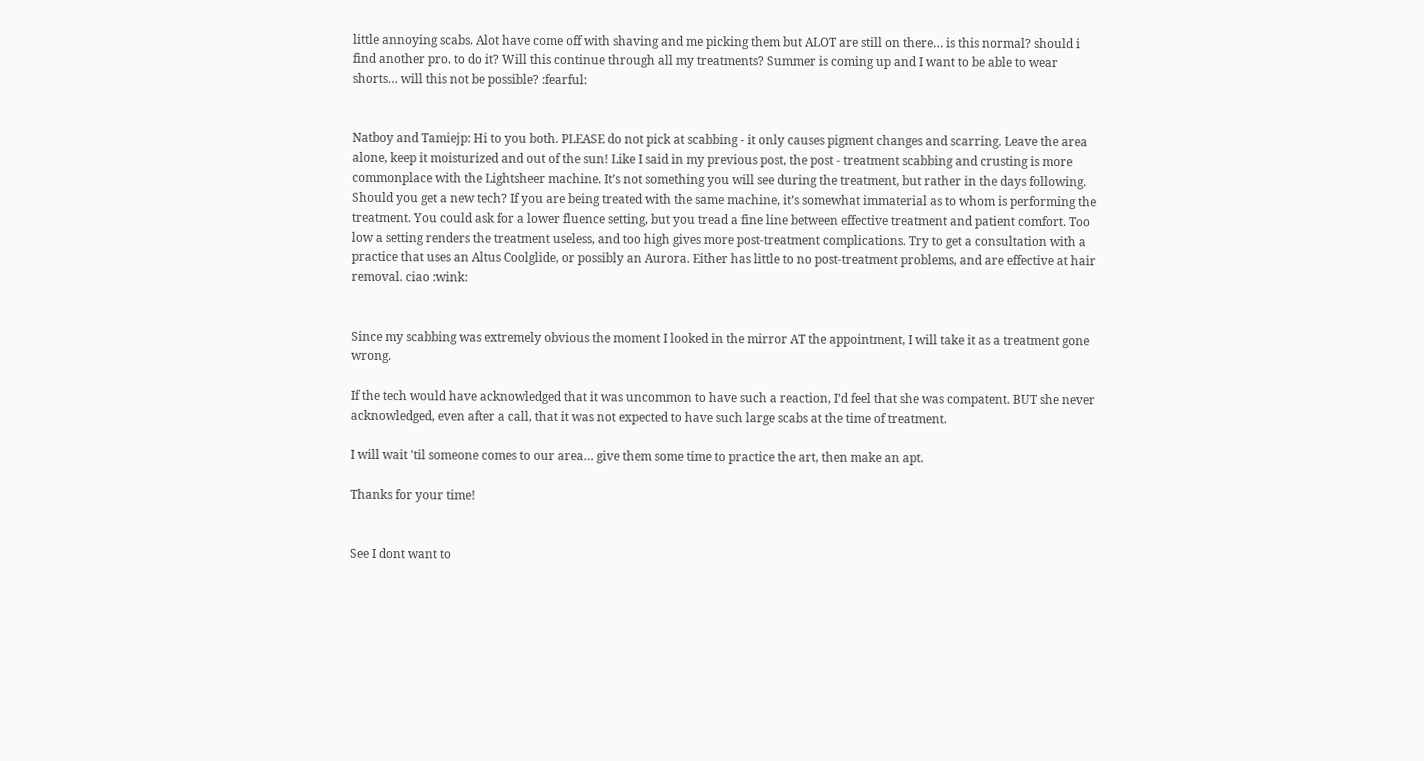little annoying scabs. Alot have come off with shaving and me picking them but ALOT are still on there… is this normal? should i find another pro. to do it? Will this continue through all my treatments? Summer is coming up and I want to be able to wear shorts… will this not be possible? :fearful:


Natboy and Tamiejp: Hi to you both. PLEASE do not pick at scabbing - it only causes pigment changes and scarring. Leave the area alone, keep it moisturized and out of the sun! Like I said in my previous post, the post - treatment scabbing and crusting is more commonplace with the Lightsheer machine. It’s not something you will see during the treatment, but rather in the days following. Should you get a new tech? If you are being treated with the same machine, it’s somewhat immaterial as to whom is performing the treatment. You could ask for a lower fluence setting, but you tread a fine line between effective treatment and patient comfort. Too low a setting renders the treatment useless, and too high gives more post-treatment complications. Try to get a consultation with a practice that uses an Altus Coolglide, or possibly an Aurora. Either has little to no post-treatment problems, and are effective at hair removal. ciao :wink:


Since my scabbing was extremely obvious the moment I looked in the mirror AT the appointment, I will take it as a treatment gone wrong.

If the tech would have acknowledged that it was uncommon to have such a reaction, I’d feel that she was compatent. BUT she never acknowledged, even after a call, that it was not expected to have such large scabs at the time of treatment.

I will wait 'til someone comes to our area… give them some time to practice the art, then make an apt.

Thanks for your time!


See I dont want to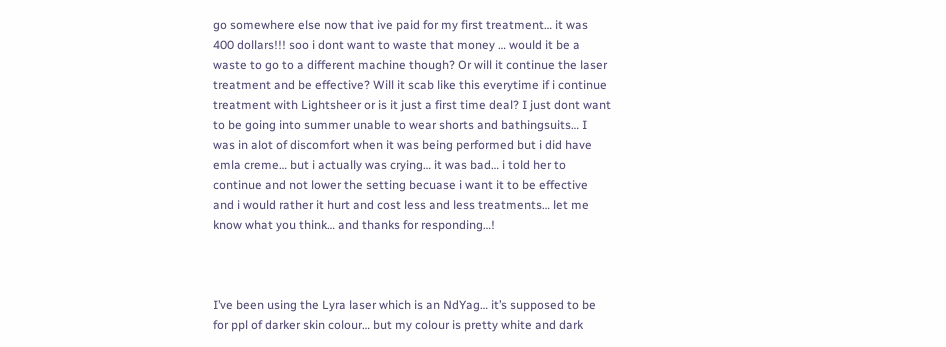go somewhere else now that ive paid for my first treatment… it was 400 dollars!!! soo i dont want to waste that money … would it be a waste to go to a different machine though? Or will it continue the laser treatment and be effective? Will it scab like this everytime if i continue treatment with Lightsheer or is it just a first time deal? I just dont want to be going into summer unable to wear shorts and bathingsuits… I was in alot of discomfort when it was being performed but i did have emla creme… but i actually was crying… it was bad… i told her to continue and not lower the setting becuase i want it to be effective and i would rather it hurt and cost less and less treatments… let me know what you think… and thanks for responding…!



I’ve been using the Lyra laser which is an NdYag… it’s supposed to be for ppl of darker skin colour… but my colour is pretty white and dark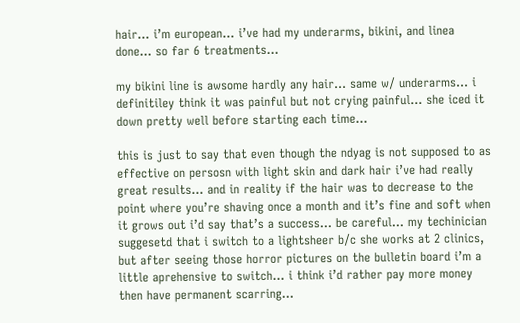hair… i’m european… i’ve had my underarms, bikini, and linea done… so far 6 treatments…

my bikini line is awsome hardly any hair… same w/ underarms… i definitiley think it was painful but not crying painful… she iced it down pretty well before starting each time…

this is just to say that even though the ndyag is not supposed to as effective on persosn with light skin and dark hair i’ve had really great results… and in reality if the hair was to decrease to the point where you’re shaving once a month and it’s fine and soft when it grows out i’d say that’s a success… be careful… my techinician suggesetd that i switch to a lightsheer b/c she works at 2 clinics, but after seeing those horror pictures on the bulletin board i’m a little aprehensive to switch… i think i’d rather pay more money then have permanent scarring…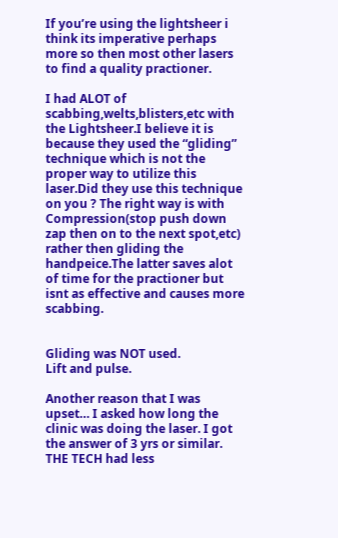If you’re using the lightsheer i think its imperative perhaps more so then most other lasers to find a quality practioner.

I had ALOT of scabbing,welts,blisters,etc with the Lightsheer.I believe it is because they used the “gliding” technique which is not the proper way to utilize this laser.Did they use this technique on you ? The right way is with Compression(stop push down zap then on to the next spot,etc) rather then gliding the handpeice.The latter saves alot of time for the practioner but isnt as effective and causes more scabbing.


Gliding was NOT used.
Lift and pulse.

Another reason that I was upset… I asked how long the clinic was doing the laser. I got the answer of 3 yrs or similar. THE TECH had less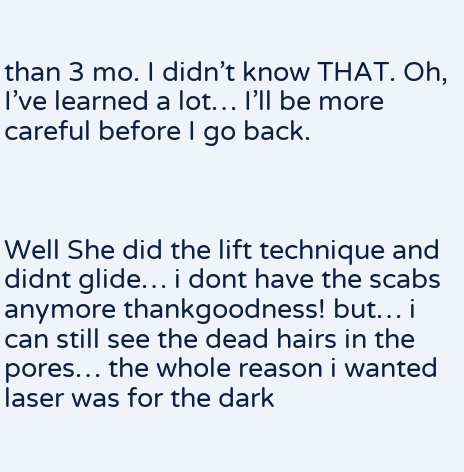than 3 mo. I didn’t know THAT. Oh, I’ve learned a lot… I’ll be more careful before I go back.



Well She did the lift technique and didnt glide… i dont have the scabs anymore thankgoodness! but… i can still see the dead hairs in the pores… the whole reason i wanted laser was for the dark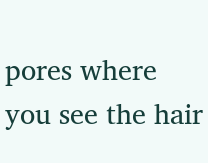pores where you see the hair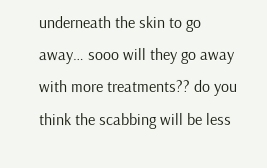underneath the skin to go away… sooo will they go away with more treatments?? do you think the scabbing will be less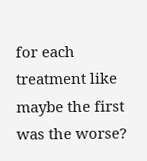for each treatment like maybe the first was the worse?